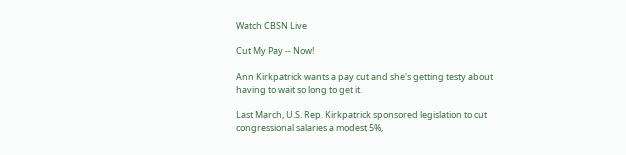Watch CBSN Live

Cut My Pay -- Now!

Ann Kirkpatrick wants a pay cut and she's getting testy about having to wait so long to get it.

Last March, U.S. Rep. Kirkpatrick sponsored legislation to cut congressional salaries a modest 5%,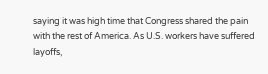saying it was high time that Congress shared the pain with the rest of America. As U.S. workers have suffered layoffs,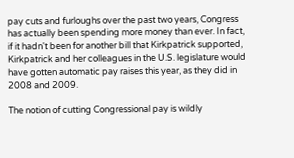pay cuts and furloughs over the past two years, Congress has actually been spending more money than ever. In fact, if it hadn't been for another bill that Kirkpatrick supported, Kirkpatrick and her colleagues in the U.S. legislature would have gotten automatic pay raises this year, as they did in 2008 and 2009.

The notion of cutting Congressional pay is wildly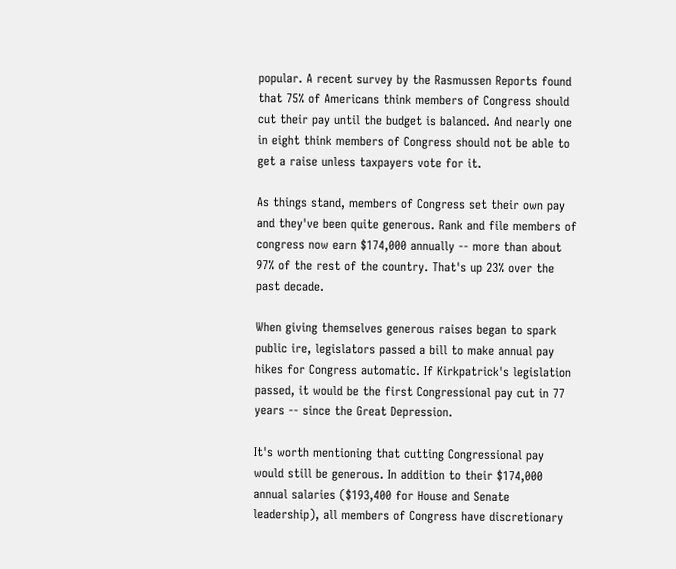popular. A recent survey by the Rasmussen Reports found that 75% of Americans think members of Congress should cut their pay until the budget is balanced. And nearly one in eight think members of Congress should not be able to get a raise unless taxpayers vote for it.

As things stand, members of Congress set their own pay and they've been quite generous. Rank and file members of congress now earn $174,000 annually -- more than about 97% of the rest of the country. That's up 23% over the past decade.

When giving themselves generous raises began to spark public ire, legislators passed a bill to make annual pay hikes for Congress automatic. If Kirkpatrick's legislation passed, it would be the first Congressional pay cut in 77 years -- since the Great Depression.

It's worth mentioning that cutting Congressional pay would still be generous. In addition to their $174,000 annual salaries ($193,400 for House and Senate leadership), all members of Congress have discretionary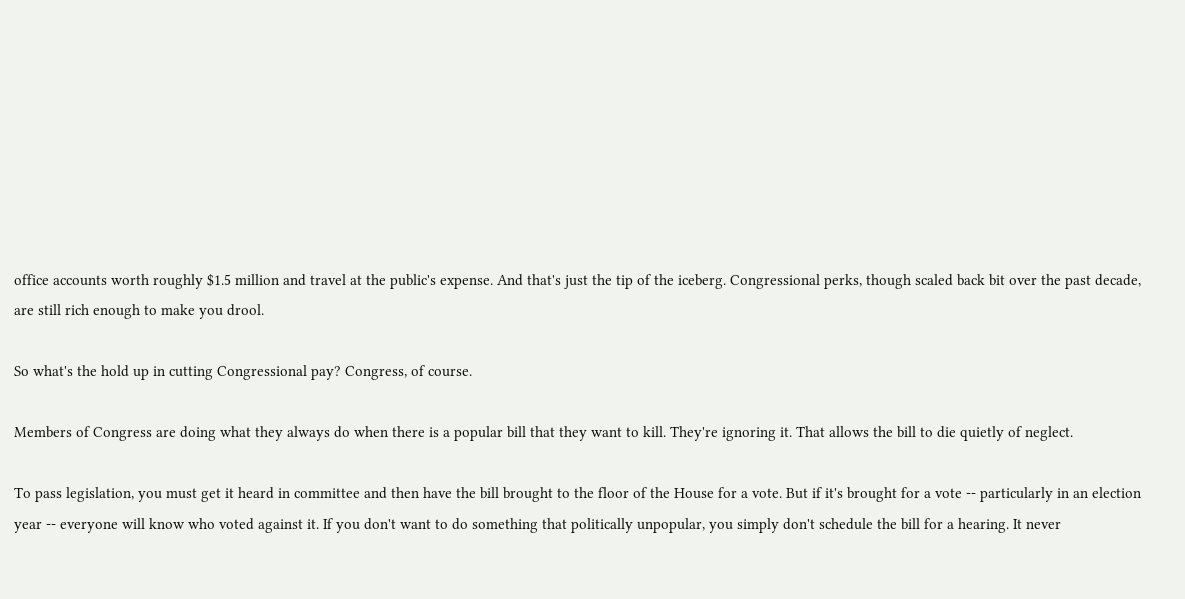office accounts worth roughly $1.5 million and travel at the public's expense. And that's just the tip of the iceberg. Congressional perks, though scaled back bit over the past decade, are still rich enough to make you drool.

So what's the hold up in cutting Congressional pay? Congress, of course.

Members of Congress are doing what they always do when there is a popular bill that they want to kill. They're ignoring it. That allows the bill to die quietly of neglect.

To pass legislation, you must get it heard in committee and then have the bill brought to the floor of the House for a vote. But if it's brought for a vote -- particularly in an election year -- everyone will know who voted against it. If you don't want to do something that politically unpopular, you simply don't schedule the bill for a hearing. It never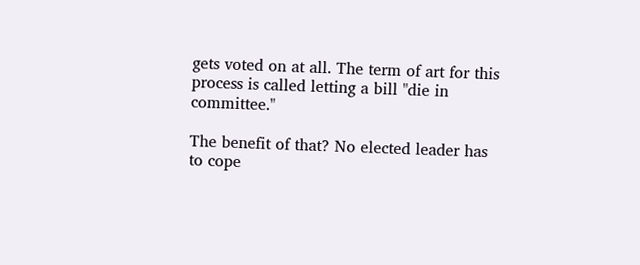gets voted on at all. The term of art for this process is called letting a bill "die in committee."

The benefit of that? No elected leader has to cope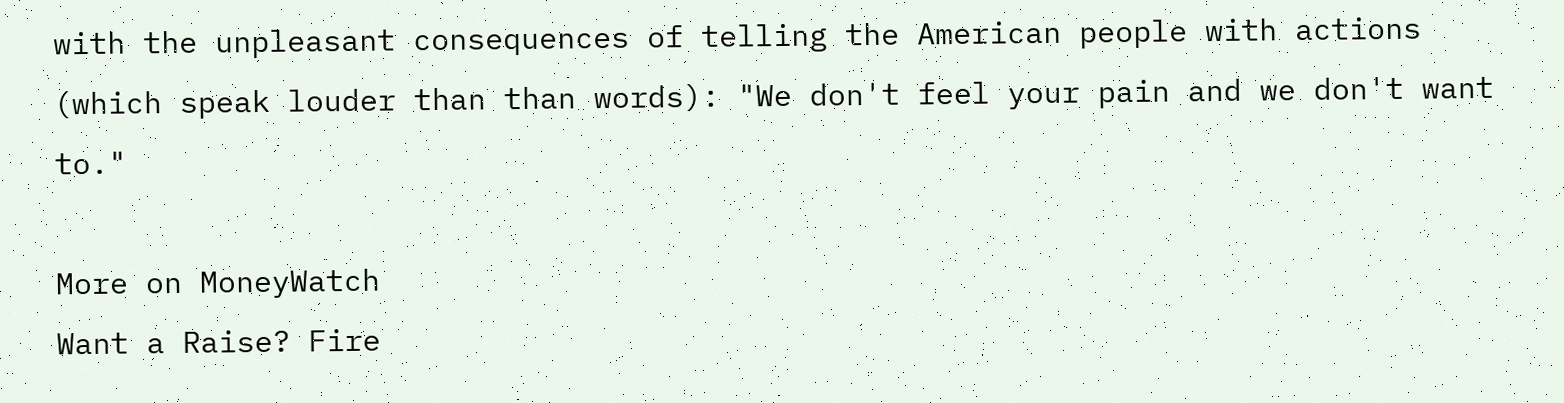with the unpleasant consequences of telling the American people with actions (which speak louder than than words): "We don't feel your pain and we don't want to."

More on MoneyWatch
Want a Raise? Fire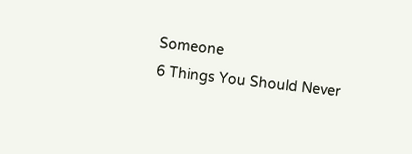Someone
6 Things You Should Never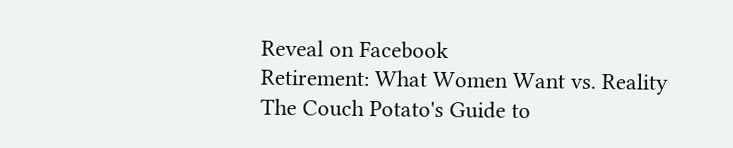Reveal on Facebook
Retirement: What Women Want vs. Reality
The Couch Potato's Guide to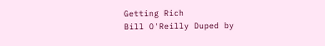Getting Rich
Bill O'Reilly Duped by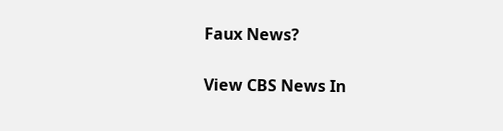Faux News?

View CBS News In